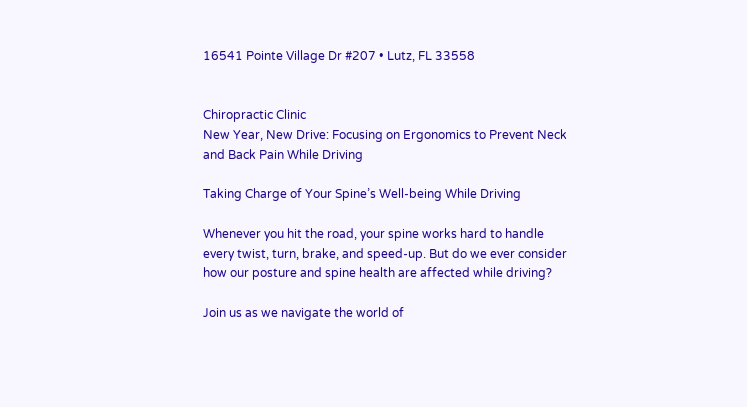16541 Pointe Village Dr #207 • Lutz, FL 33558


Chiropractic Clinic
New Year, New Drive: Focusing on Ergonomics to Prevent Neck and Back Pain While Driving

Taking Charge of Your Spine’s Well-being While Driving

Whenever you hit the road, your spine works hard to handle every twist, turn, brake, and speed-up. But do we ever consider how our posture and spine health are affected while driving?

Join us as we navigate the world of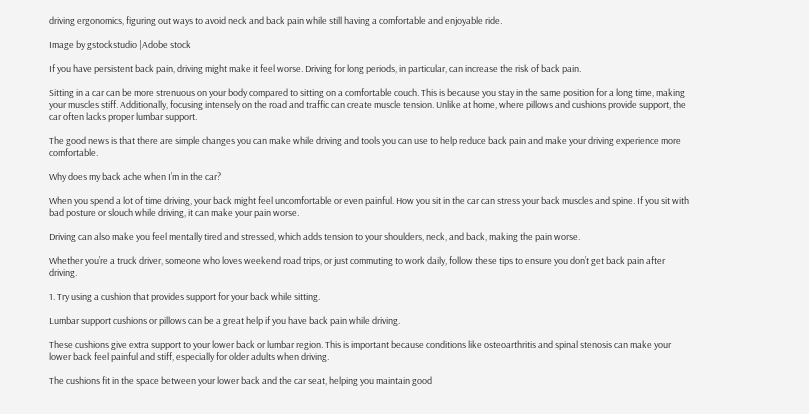driving ergonomics, figuring out ways to avoid neck and back pain while still having a comfortable and enjoyable ride.

Image by gstockstudio |Adobe stock

If you have persistent back pain, driving might make it feel worse. Driving for long periods, in particular, can increase the risk of back pain.

Sitting in a car can be more strenuous on your body compared to sitting on a comfortable couch. This is because you stay in the same position for a long time, making your muscles stiff. Additionally, focusing intensely on the road and traffic can create muscle tension. Unlike at home, where pillows and cushions provide support, the car often lacks proper lumbar support.

The good news is that there are simple changes you can make while driving and tools you can use to help reduce back pain and make your driving experience more comfortable.

Why does my back ache when I’m in the car?

When you spend a lot of time driving, your back might feel uncomfortable or even painful. How you sit in the car can stress your back muscles and spine. If you sit with bad posture or slouch while driving, it can make your pain worse.

Driving can also make you feel mentally tired and stressed, which adds tension to your shoulders, neck, and back, making the pain worse.

Whether you’re a truck driver, someone who loves weekend road trips, or just commuting to work daily, follow these tips to ensure you don’t get back pain after driving.

1. Try using a cushion that provides support for your back while sitting.

Lumbar support cushions or pillows can be a great help if you have back pain while driving.

These cushions give extra support to your lower back or lumbar region. This is important because conditions like osteoarthritis and spinal stenosis can make your lower back feel painful and stiff, especially for older adults when driving.

The cushions fit in the space between your lower back and the car seat, helping you maintain good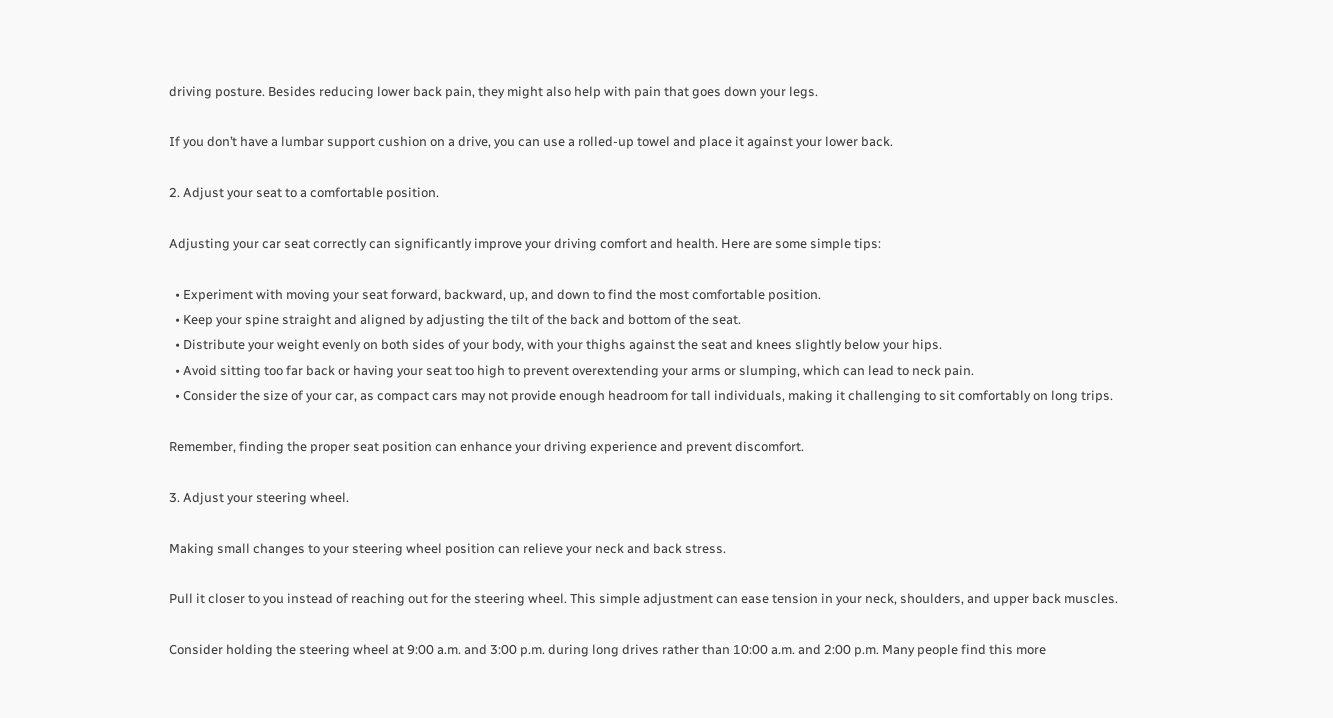driving posture. Besides reducing lower back pain, they might also help with pain that goes down your legs.

If you don’t have a lumbar support cushion on a drive, you can use a rolled-up towel and place it against your lower back.

2. Adjust your seat to a comfortable position.

Adjusting your car seat correctly can significantly improve your driving comfort and health. Here are some simple tips:

  • Experiment with moving your seat forward, backward, up, and down to find the most comfortable position.
  • Keep your spine straight and aligned by adjusting the tilt of the back and bottom of the seat.
  • Distribute your weight evenly on both sides of your body, with your thighs against the seat and knees slightly below your hips.
  • Avoid sitting too far back or having your seat too high to prevent overextending your arms or slumping, which can lead to neck pain.
  • Consider the size of your car, as compact cars may not provide enough headroom for tall individuals, making it challenging to sit comfortably on long trips.

Remember, finding the proper seat position can enhance your driving experience and prevent discomfort.

3. Adjust your steering wheel.

Making small changes to your steering wheel position can relieve your neck and back stress.

Pull it closer to you instead of reaching out for the steering wheel. This simple adjustment can ease tension in your neck, shoulders, and upper back muscles.

Consider holding the steering wheel at 9:00 a.m. and 3:00 p.m. during long drives rather than 10:00 a.m. and 2:00 p.m. Many people find this more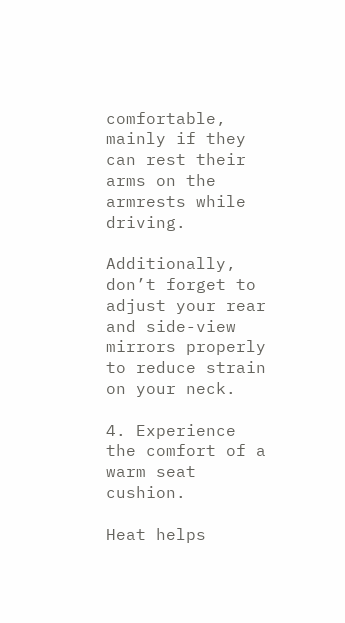comfortable, mainly if they can rest their arms on the armrests while driving.

Additionally, don’t forget to adjust your rear and side-view mirrors properly to reduce strain on your neck.

4. Experience the comfort of a warm seat cushion.

Heat helps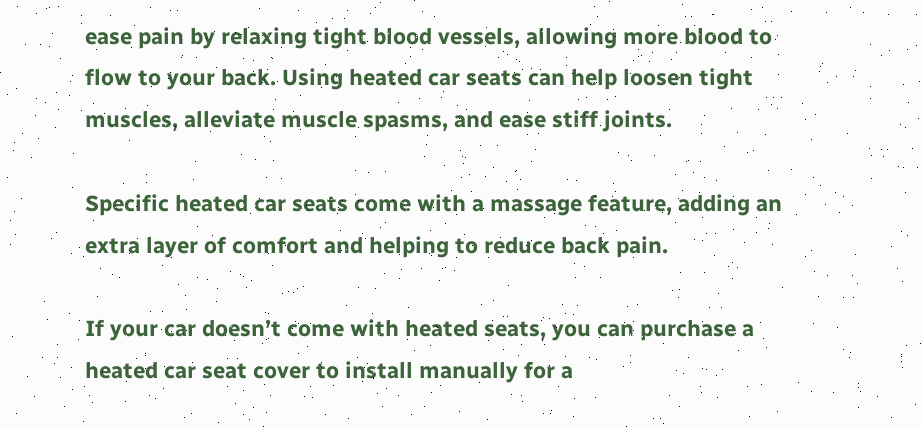ease pain by relaxing tight blood vessels, allowing more blood to flow to your back. Using heated car seats can help loosen tight muscles, alleviate muscle spasms, and ease stiff joints.

Specific heated car seats come with a massage feature, adding an extra layer of comfort and helping to reduce back pain.

If your car doesn’t come with heated seats, you can purchase a heated car seat cover to install manually for a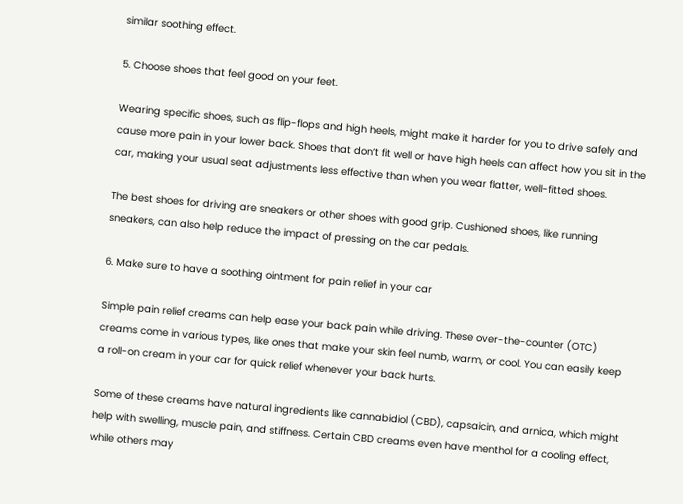similar soothing effect.

5. Choose shoes that feel good on your feet.

Wearing specific shoes, such as flip-flops and high heels, might make it harder for you to drive safely and cause more pain in your lower back. Shoes that don’t fit well or have high heels can affect how you sit in the car, making your usual seat adjustments less effective than when you wear flatter, well-fitted shoes.

The best shoes for driving are sneakers or other shoes with good grip. Cushioned shoes, like running sneakers, can also help reduce the impact of pressing on the car pedals.

6. Make sure to have a soothing ointment for pain relief in your car

Simple pain relief creams can help ease your back pain while driving. These over-the-counter (OTC) creams come in various types, like ones that make your skin feel numb, warm, or cool. You can easily keep a roll-on cream in your car for quick relief whenever your back hurts.

Some of these creams have natural ingredients like cannabidiol (CBD), capsaicin, and arnica, which might help with swelling, muscle pain, and stiffness. Certain CBD creams even have menthol for a cooling effect, while others may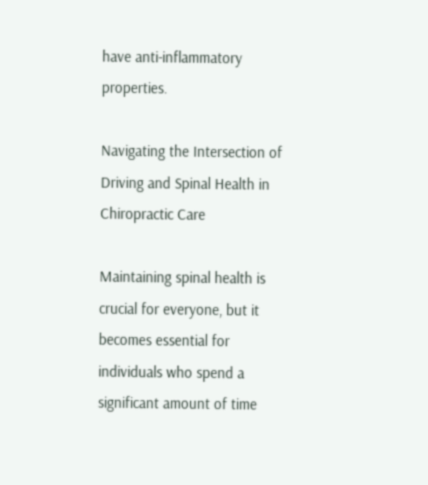have anti-inflammatory properties.

Navigating the Intersection of Driving and Spinal Health in Chiropractic Care

Maintaining spinal health is crucial for everyone, but it becomes essential for individuals who spend a significant amount of time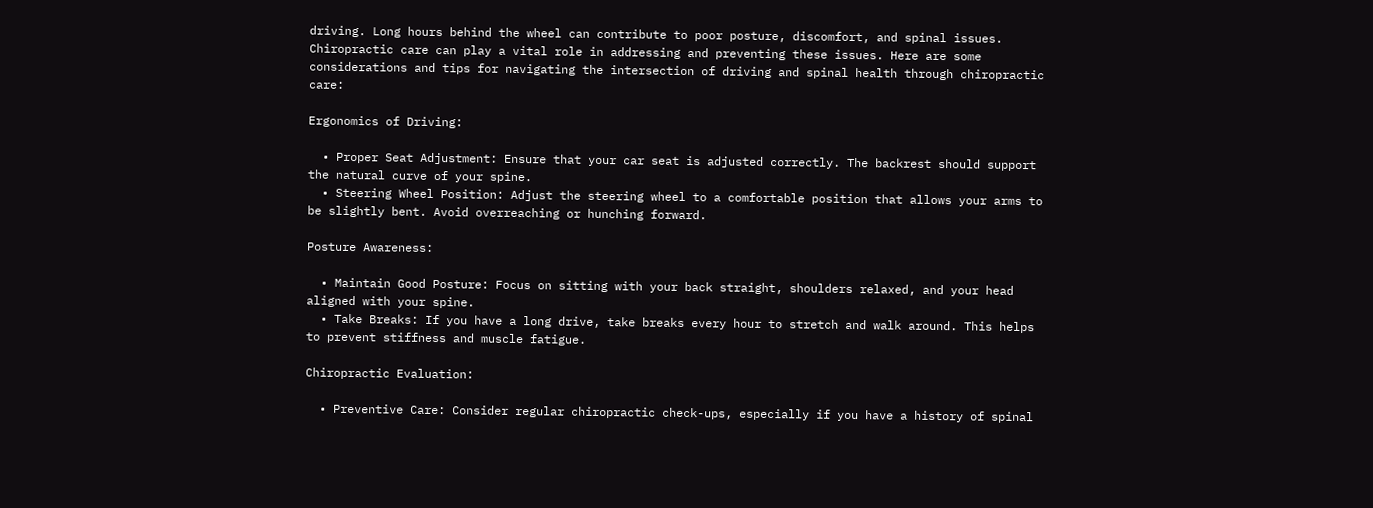driving. Long hours behind the wheel can contribute to poor posture, discomfort, and spinal issues. Chiropractic care can play a vital role in addressing and preventing these issues. Here are some considerations and tips for navigating the intersection of driving and spinal health through chiropractic care:

Ergonomics of Driving:

  • Proper Seat Adjustment: Ensure that your car seat is adjusted correctly. The backrest should support the natural curve of your spine.
  • Steering Wheel Position: Adjust the steering wheel to a comfortable position that allows your arms to be slightly bent. Avoid overreaching or hunching forward.

Posture Awareness:

  • Maintain Good Posture: Focus on sitting with your back straight, shoulders relaxed, and your head aligned with your spine.
  • Take Breaks: If you have a long drive, take breaks every hour to stretch and walk around. This helps to prevent stiffness and muscle fatigue.

Chiropractic Evaluation:

  • Preventive Care: Consider regular chiropractic check-ups, especially if you have a history of spinal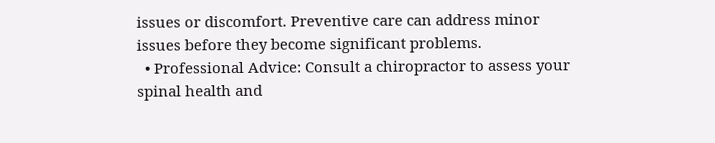issues or discomfort. Preventive care can address minor issues before they become significant problems.
  • Professional Advice: Consult a chiropractor to assess your spinal health and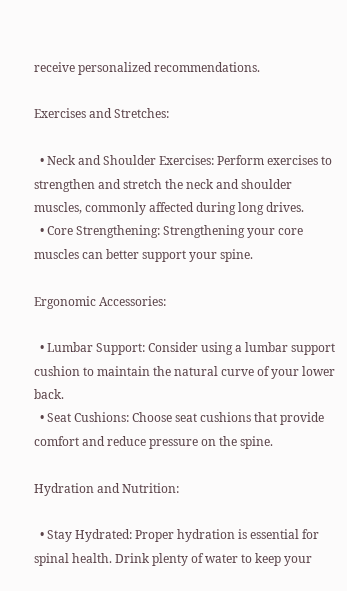receive personalized recommendations.

Exercises and Stretches:

  • Neck and Shoulder Exercises: Perform exercises to strengthen and stretch the neck and shoulder muscles, commonly affected during long drives.
  • Core Strengthening: Strengthening your core muscles can better support your spine.

Ergonomic Accessories:

  • Lumbar Support: Consider using a lumbar support cushion to maintain the natural curve of your lower back.
  • Seat Cushions: Choose seat cushions that provide comfort and reduce pressure on the spine.

Hydration and Nutrition:

  • Stay Hydrated: Proper hydration is essential for spinal health. Drink plenty of water to keep your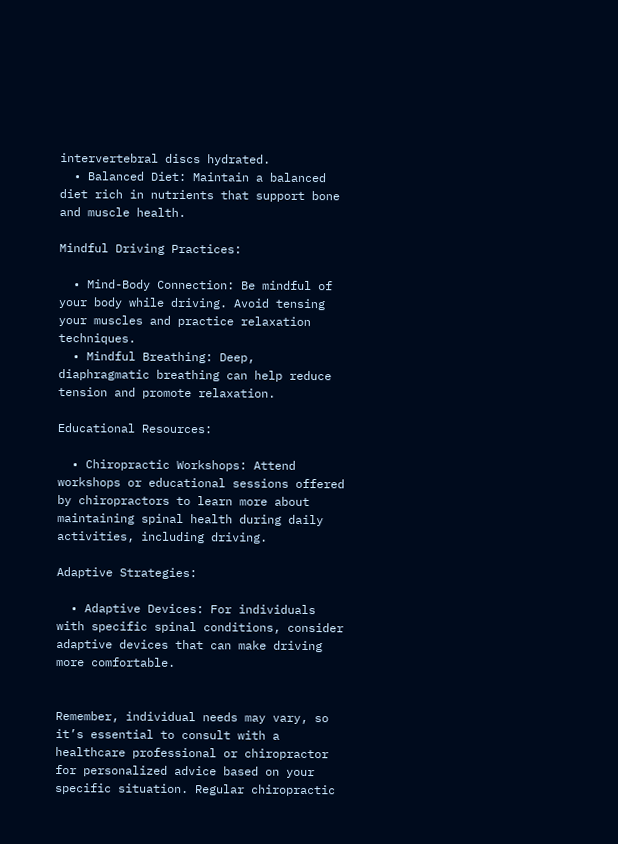intervertebral discs hydrated.
  • Balanced Diet: Maintain a balanced diet rich in nutrients that support bone and muscle health.

Mindful Driving Practices:

  • Mind-Body Connection: Be mindful of your body while driving. Avoid tensing your muscles and practice relaxation techniques.
  • Mindful Breathing: Deep, diaphragmatic breathing can help reduce tension and promote relaxation.

Educational Resources:

  • Chiropractic Workshops: Attend workshops or educational sessions offered by chiropractors to learn more about maintaining spinal health during daily activities, including driving.

Adaptive Strategies:

  • Adaptive Devices: For individuals with specific spinal conditions, consider adaptive devices that can make driving more comfortable.


Remember, individual needs may vary, so it’s essential to consult with a healthcare professional or chiropractor for personalized advice based on your specific situation. Regular chiropractic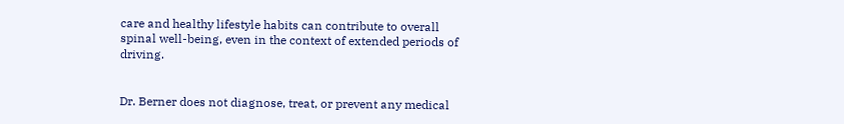care and healthy lifestyle habits can contribute to overall spinal well-being, even in the context of extended periods of driving.


Dr. Berner does not diagnose, treat, or prevent any medical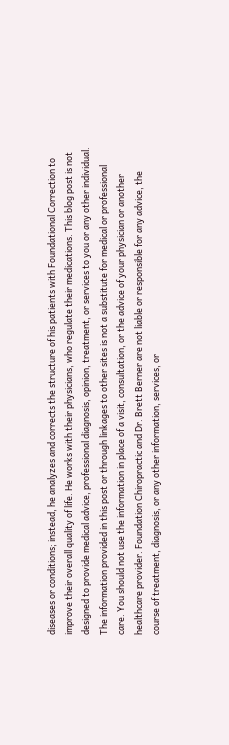diseases or conditions; instead, he analyzes and corrects the structure of his patients with Foundational Correction to improve their overall quality of life. He works with their physicians, who regulate their medications. This blog post is not designed to provide medical advice, professional diagnosis, opinion, treatment, or services to you or any other individual. The information provided in this post or through linkages to other sites is not a substitute for medical or professional care. You should not use the information in place of a visit, consultation, or the advice of your physician or another healthcare provider. Foundation Chiropractic and Dr. Brett Berner are not liable or responsible for any advice, the course of treatment, diagnosis, or any other information, services, or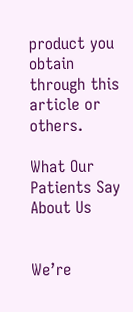product you obtain through this article or others.

What Our Patients Say About Us


We’re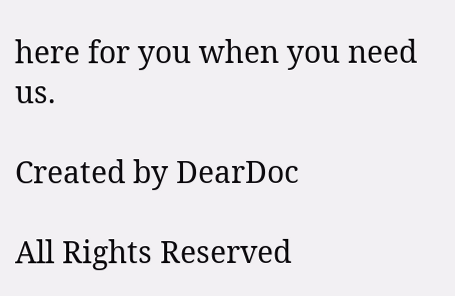here for you when you need us.

Created by DearDoc

All Rights Reserved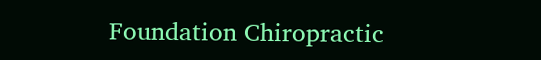Foundation Chiropractic